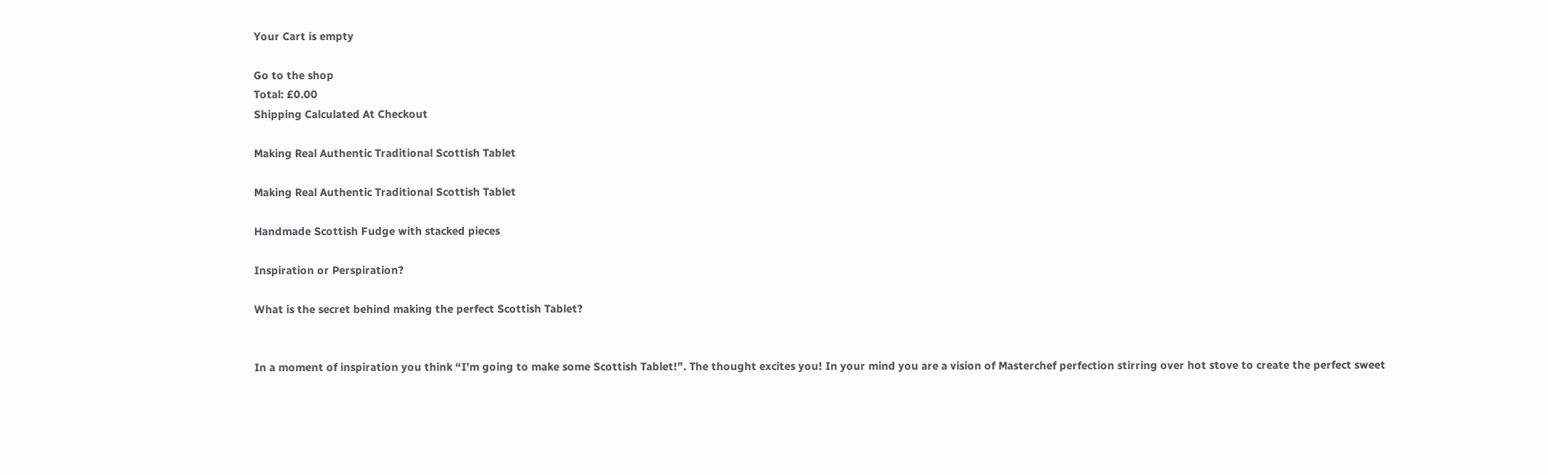Your Cart is empty

Go to the shop
Total: £0.00
Shipping Calculated At Checkout

Making Real Authentic Traditional Scottish Tablet

Making Real Authentic Traditional Scottish Tablet

Handmade Scottish Fudge with stacked pieces

Inspiration or Perspiration?

What is the secret behind making the perfect Scottish Tablet?


In a moment of inspiration you think “I’m going to make some Scottish Tablet!”. The thought excites you! In your mind you are a vision of Masterchef perfection stirring over hot stove to create the perfect sweet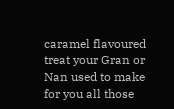caramel flavoured treat your Gran or Nan used to make for you all those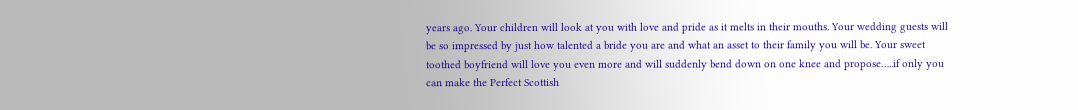years ago. Your children will look at you with love and pride as it melts in their mouths. Your wedding guests will be so impressed by just how talented a bride you are and what an asset to their family you will be. Your sweet toothed boyfriend will love you even more and will suddenly bend down on one knee and propose…..if only you can make the Perfect Scottish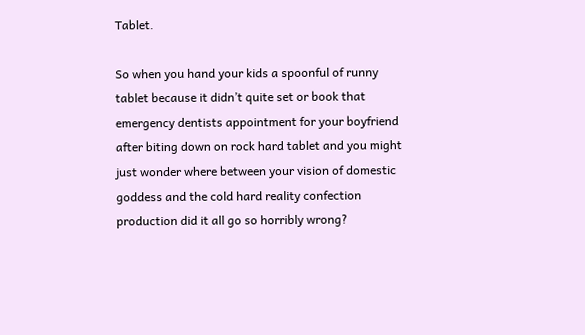Tablet.

So when you hand your kids a spoonful of runny tablet because it didn’t quite set or book that emergency dentists appointment for your boyfriend after biting down on rock hard tablet and you might just wonder where between your vision of domestic goddess and the cold hard reality confection production did it all go so horribly wrong?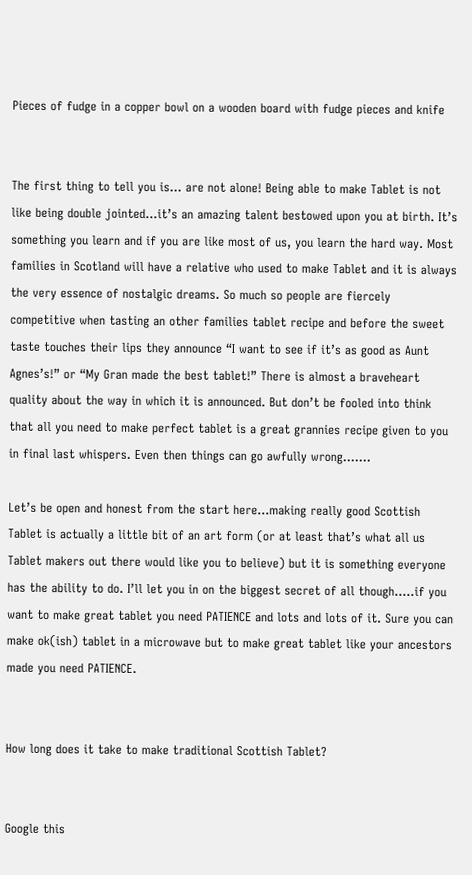Pieces of fudge in a copper bowl on a wooden board with fudge pieces and knife


The first thing to tell you is… are not alone! Being able to make Tablet is not like being double jointed…it’s an amazing talent bestowed upon you at birth. It’s something you learn and if you are like most of us, you learn the hard way. Most families in Scotland will have a relative who used to make Tablet and it is always the very essence of nostalgic dreams. So much so people are fiercely competitive when tasting an other families tablet recipe and before the sweet taste touches their lips they announce “I want to see if it’s as good as Aunt Agnes’s!” or “My Gran made the best tablet!” There is almost a braveheart quality about the way in which it is announced. But don’t be fooled into think that all you need to make perfect tablet is a great grannies recipe given to you in final last whispers. Even then things can go awfully wrong…….

Let’s be open and honest from the start here…making really good Scottish Tablet is actually a little bit of an art form (or at least that’s what all us Tablet makers out there would like you to believe) but it is something everyone has the ability to do. I’ll let you in on the biggest secret of all though…..if you want to make great tablet you need PATIENCE and lots and lots of it. Sure you can make ok(ish) tablet in a microwave but to make great tablet like your ancestors made you need PATIENCE.


How long does it take to make traditional Scottish Tablet?


Google this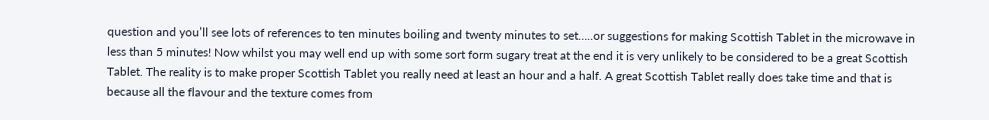question and you’ll see lots of references to ten minutes boiling and twenty minutes to set…..or suggestions for making Scottish Tablet in the microwave in less than 5 minutes! Now whilst you may well end up with some sort form sugary treat at the end it is very unlikely to be considered to be a great Scottish Tablet. The reality is to make proper Scottish Tablet you really need at least an hour and a half. A great Scottish Tablet really does take time and that is because all the flavour and the texture comes from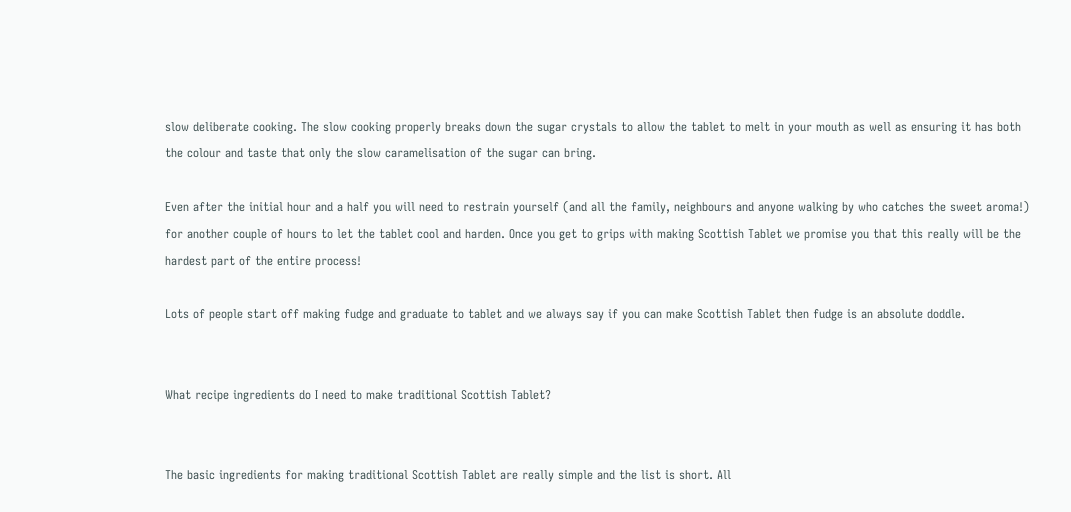slow deliberate cooking. The slow cooking properly breaks down the sugar crystals to allow the tablet to melt in your mouth as well as ensuring it has both the colour and taste that only the slow caramelisation of the sugar can bring.

Even after the initial hour and a half you will need to restrain yourself (and all the family, neighbours and anyone walking by who catches the sweet aroma!) for another couple of hours to let the tablet cool and harden. Once you get to grips with making Scottish Tablet we promise you that this really will be the hardest part of the entire process!

Lots of people start off making fudge and graduate to tablet and we always say if you can make Scottish Tablet then fudge is an absolute doddle.


What recipe ingredients do I need to make traditional Scottish Tablet?


The basic ingredients for making traditional Scottish Tablet are really simple and the list is short. All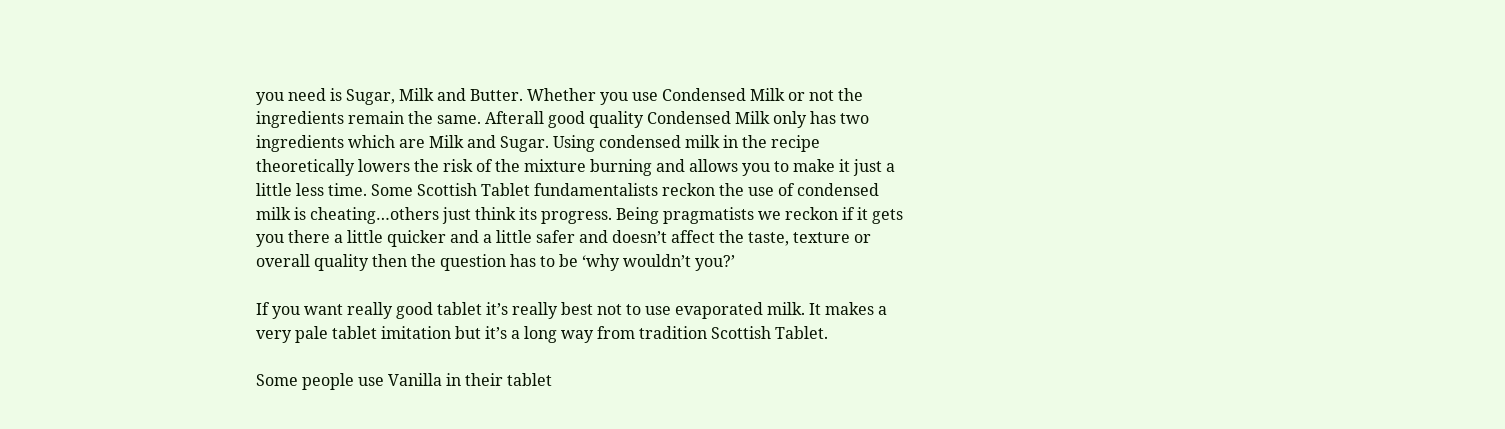you need is Sugar, Milk and Butter. Whether you use Condensed Milk or not the ingredients remain the same. Afterall good quality Condensed Milk only has two ingredients which are Milk and Sugar. Using condensed milk in the recipe theoretically lowers the risk of the mixture burning and allows you to make it just a little less time. Some Scottish Tablet fundamentalists reckon the use of condensed milk is cheating…others just think its progress. Being pragmatists we reckon if it gets you there a little quicker and a little safer and doesn’t affect the taste, texture or overall quality then the question has to be ‘why wouldn’t you?’

If you want really good tablet it’s really best not to use evaporated milk. It makes a very pale tablet imitation but it’s a long way from tradition Scottish Tablet.

Some people use Vanilla in their tablet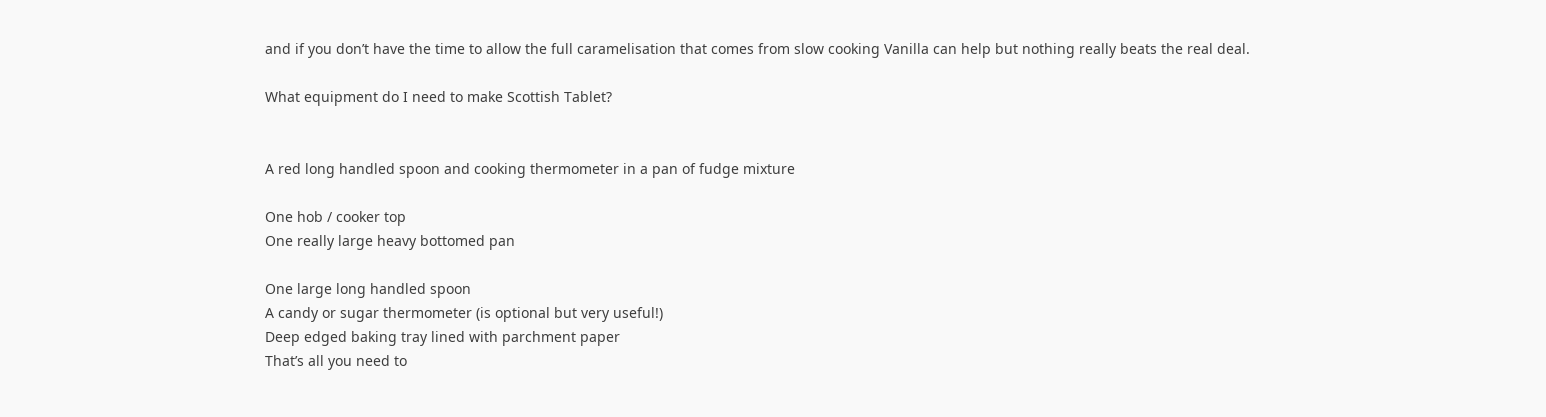and if you don’t have the time to allow the full caramelisation that comes from slow cooking Vanilla can help but nothing really beats the real deal.

What equipment do I need to make Scottish Tablet?


A red long handled spoon and cooking thermometer in a pan of fudge mixture

One hob / cooker top
One really large heavy bottomed pan

One large long handled spoon
A candy or sugar thermometer (is optional but very useful!)
Deep edged baking tray lined with parchment paper
That’s all you need to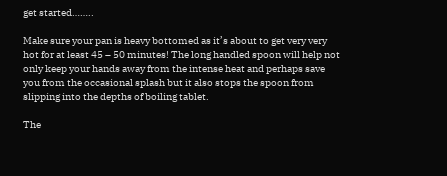get started……..

Make sure your pan is heavy bottomed as it’s about to get very very hot for at least 45 – 50 minutes! The long handled spoon will help not only keep your hands away from the intense heat and perhaps save you from the occasional splash but it also stops the spoon from slipping into the depths of boiling tablet.

The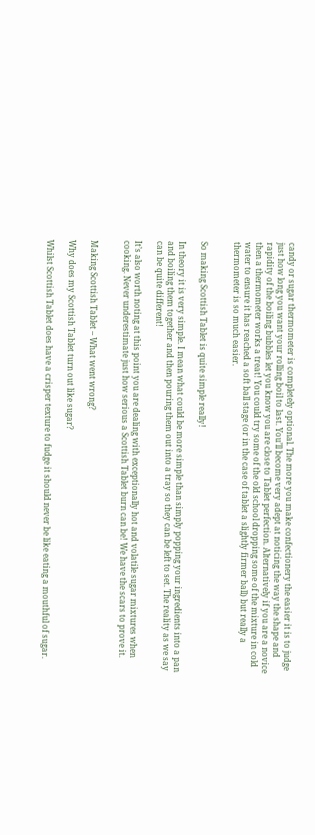candy or sugar thermometer is completely optional. The more you make confectionery the easier it is to judge just how long you want your rolling boil to last. You’ll become very adept at noticing the way the shape and rapidity of the boiling bubbles let you know you are close to Tablet perfection. Alternatively if you are a novice then a thermometer works a treat! You could try some of the old school dropping some of the mixture in cold water to ensure it has reached a soft ball stage (or in the case of tablet a slightly firmer ball) but really a thermometer is so much easier.


So making Scottish Tablet is quite simple really!

In theory it is very simple. I mean what could be more simple than simply popping your ingredients into a pan and boiling them together and then pouring them out into a tray so they can be left to set. The reality as we say can be quite different!

It’s also worth noting at this point you are dealing with exceptionally hot and volatile sugar mixtures when cooking. Never underestimate just how serious a Scottish Tablet burn can be! We have the scars to prove it.


Making Scottish Tablet – What went wrong?

Why does my Scottish Tablet turn out like sugar?

Whilst Scottish Tablet does have a crisper texture to fudge it should never be like eating a mouthful of sugar.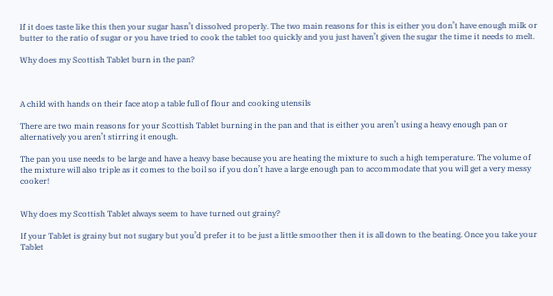If it does taste like this then your sugar hasn’t dissolved properly. The two main reasons for this is either you don’t have enough milk or butter to the ratio of sugar or you have tried to cook the tablet too quickly and you just haven’t given the sugar the time it needs to melt.

Why does my Scottish Tablet burn in the pan?



A child with hands on their face atop a table full of flour and cooking utensils

There are two main reasons for your Scottish Tablet burning in the pan and that is either you aren’t using a heavy enough pan or alternatively you aren’t stirring it enough.

The pan you use needs to be large and have a heavy base because you are heating the mixture to such a high temperature. The volume of the mixture will also triple as it comes to the boil so if you don’t have a large enough pan to accommodate that you will get a very messy cooker!


Why does my Scottish Tablet always seem to have turned out grainy?

If your Tablet is grainy but not sugary but you’d prefer it to be just a little smoother then it is all down to the beating. Once you take your Tablet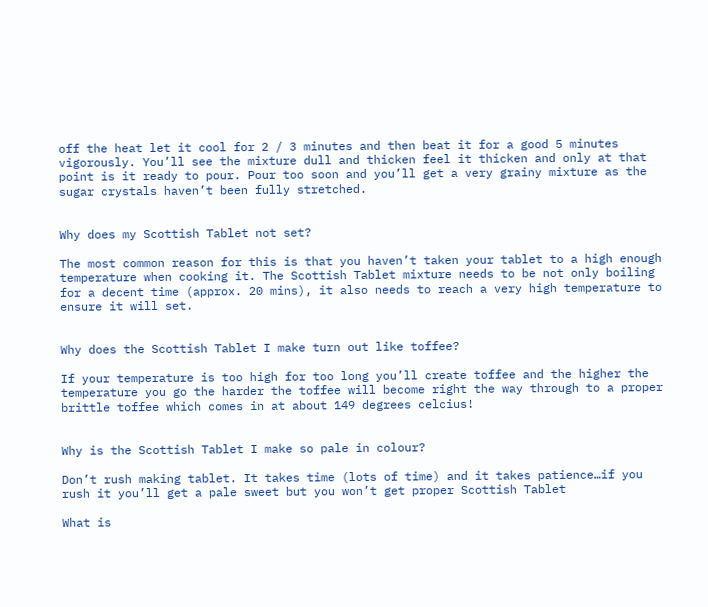off the heat let it cool for 2 / 3 minutes and then beat it for a good 5 minutes vigorously. You’ll see the mixture dull and thicken feel it thicken and only at that point is it ready to pour. Pour too soon and you’ll get a very grainy mixture as the sugar crystals haven’t been fully stretched.


Why does my Scottish Tablet not set?

The most common reason for this is that you haven’t taken your tablet to a high enough temperature when cooking it. The Scottish Tablet mixture needs to be not only boiling for a decent time (approx. 20 mins), it also needs to reach a very high temperature to ensure it will set.


Why does the Scottish Tablet I make turn out like toffee?

If your temperature is too high for too long you’ll create toffee and the higher the temperature you go the harder the toffee will become right the way through to a proper brittle toffee which comes in at about 149 degrees celcius!


Why is the Scottish Tablet I make so pale in colour?

Don’t rush making tablet. It takes time (lots of time) and it takes patience…if you rush it you’ll get a pale sweet but you won’t get proper Scottish Tablet

What is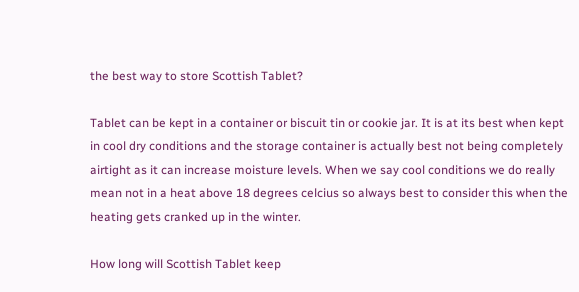the best way to store Scottish Tablet?

Tablet can be kept in a container or biscuit tin or cookie jar. It is at its best when kept in cool dry conditions and the storage container is actually best not being completely airtight as it can increase moisture levels. When we say cool conditions we do really mean not in a heat above 18 degrees celcius so always best to consider this when the heating gets cranked up in the winter.

How long will Scottish Tablet keep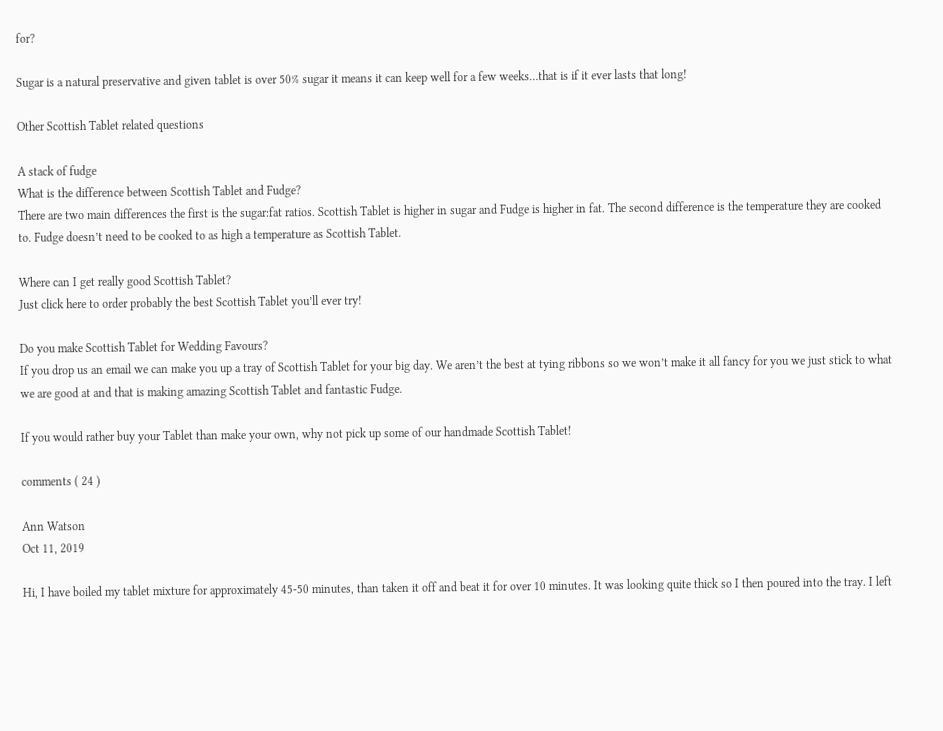for?

Sugar is a natural preservative and given tablet is over 50% sugar it means it can keep well for a few weeks…that is if it ever lasts that long!

Other Scottish Tablet related questions

A stack of fudge
What is the difference between Scottish Tablet and Fudge?
There are two main differences the first is the sugar:fat ratios. Scottish Tablet is higher in sugar and Fudge is higher in fat. The second difference is the temperature they are cooked to. Fudge doesn’t need to be cooked to as high a temperature as Scottish Tablet.

Where can I get really good Scottish Tablet?
Just click here to order probably the best Scottish Tablet you’ll ever try!

Do you make Scottish Tablet for Wedding Favours?
If you drop us an email we can make you up a tray of Scottish Tablet for your big day. We aren’t the best at tying ribbons so we won’t make it all fancy for you we just stick to what we are good at and that is making amazing Scottish Tablet and fantastic Fudge.

If you would rather buy your Tablet than make your own, why not pick up some of our handmade Scottish Tablet!

comments ( 24 )

Ann Watson
Oct 11, 2019

Hi, I have boiled my tablet mixture for approximately 45-50 minutes, than taken it off and beat it for over 10 minutes. It was looking quite thick so I then poured into the tray. I left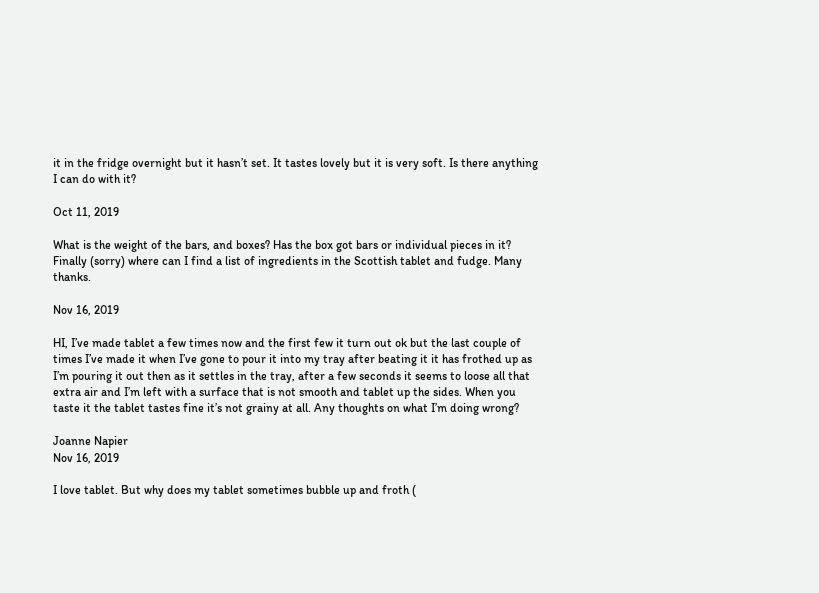it in the fridge overnight but it hasn’t set. It tastes lovely but it is very soft. Is there anything I can do with it?

Oct 11, 2019

What is the weight of the bars, and boxes? Has the box got bars or individual pieces in it? Finally (sorry) where can I find a list of ingredients in the Scottish tablet and fudge. Many thanks.

Nov 16, 2019

HI, I’ve made tablet a few times now and the first few it turn out ok but the last couple of times I’ve made it when I’ve gone to pour it into my tray after beating it it has frothed up as I’m pouring it out then as it settles in the tray, after a few seconds it seems to loose all that extra air and I’m left with a surface that is not smooth and tablet up the sides. When you taste it the tablet tastes fine it’s not grainy at all. Any thoughts on what I’m doing wrong?

Joanne Napier
Nov 16, 2019

I love tablet. But why does my tablet sometimes bubble up and froth (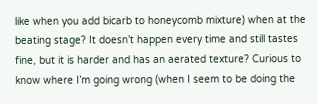like when you add bicarb to honeycomb mixture) when at the beating stage? It doesn’t happen every time and still tastes fine, but it is harder and has an aerated texture? Curious to know where I’m going wrong (when I seem to be doing the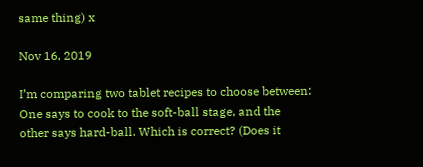same thing) x

Nov 16, 2019

I’m comparing two tablet recipes to choose between: One says to cook to the soft-ball stage, and the other says hard-ball. Which is correct? (Does it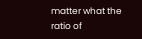matter what the ratio of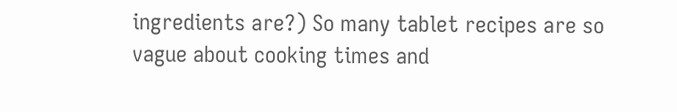ingredients are?) So many tablet recipes are so vague about cooking times and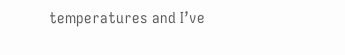temperatures and I’ve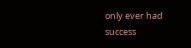only ever had success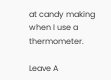at candy making when I use a thermometer.

Leave A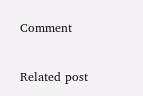Comment

Related post